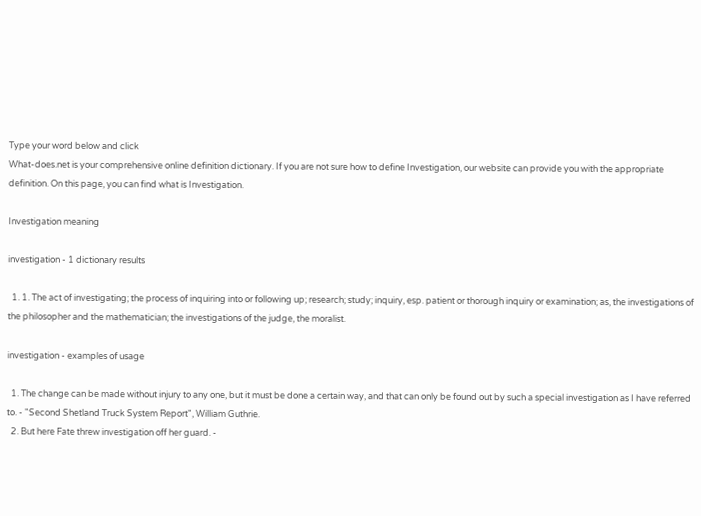Type your word below and click
What-does.net is your comprehensive online definition dictionary. If you are not sure how to define Investigation, our website can provide you with the appropriate definition. On this page, you can find what is Investigation.

Investigation meaning

investigation - 1 dictionary results

  1. 1. The act of investigating; the process of inquiring into or following up; research; study; inquiry, esp. patient or thorough inquiry or examination; as, the investigations of the philosopher and the mathematician; the investigations of the judge, the moralist.

investigation - examples of usage

  1. The change can be made without injury to any one, but it must be done a certain way, and that can only be found out by such a special investigation as I have referred to. - "Second Shetland Truck System Report", William Guthrie.
  2. But here Fate threw investigation off her guard. -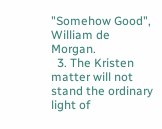"Somehow Good", William de Morgan.
  3. The Kristen matter will not stand the ordinary light of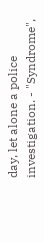day, let alone a police investigation. - "Syndrome",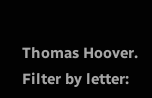Thomas Hoover.
Filter by letter: